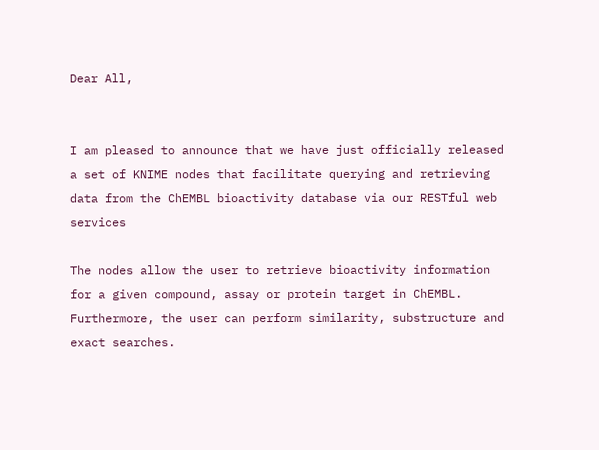Dear All,


I am pleased to announce that we have just officially released a set of KNIME nodes that facilitate querying and retrieving data from the ChEMBL bioactivity database via our RESTful web services

The nodes allow the user to retrieve bioactivity information for a given compound, assay or protein target in ChEMBL. Furthermore, the user can perform similarity, substructure and exact searches.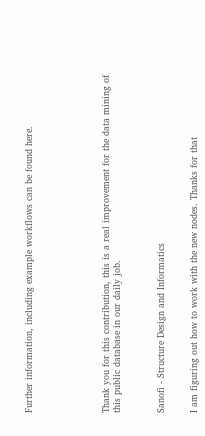Further information, including example workflows can be found here.






Thank you for this contribution, this is a real improvement for the data mining of this public database in our daily job.



Sanofi - Structure Design and Informatics


I am figuring out how to work with the new nodes. Thanks for that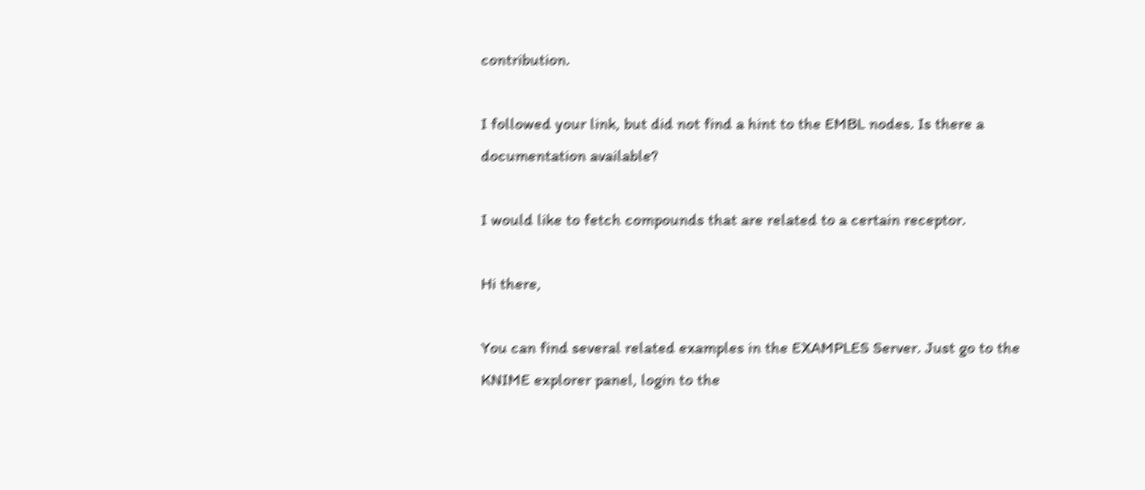contribution.

I followed your link, but did not find a hint to the EMBL nodes. Is there a documentation available?

I would like to fetch compounds that are related to a certain receptor.

Hi there,

You can find several related examples in the EXAMPLES Server. Just go to the KNIME explorer panel, login to the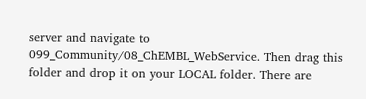server and navigate to 099_Community/08_ChEMBL_WebService. Then drag this folder and drop it on your LOCAL folder. There are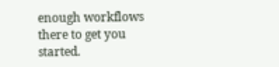enough workflows there to get you started.